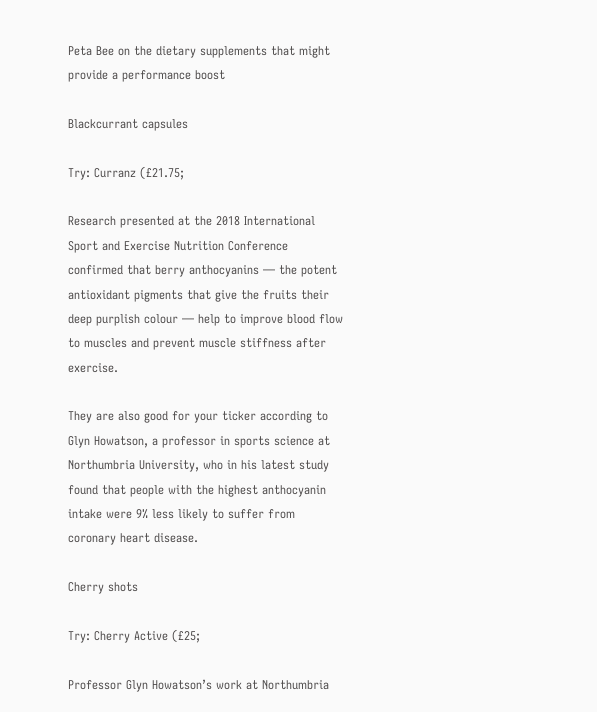Peta Bee on the dietary supplements that might provide a performance boost

Blackcurrant capsules

Try: Curranz (£21.75;

Research presented at the 2018 International Sport and Exercise Nutrition Conference confirmed that berry anthocyanins — the potent antioxidant pigments that give the fruits their deep purplish colour — help to improve blood flow to muscles and prevent muscle stiffness after exercise.

They are also good for your ticker according to Glyn Howatson, a professor in sports science at Northumbria University, who in his latest study found that people with the highest anthocyanin intake were 9% less likely to suffer from coronary heart disease.

Cherry shots

Try: Cherry Active (£25;

Professor Glyn Howatson’s work at Northumbria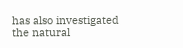has also investigated the natural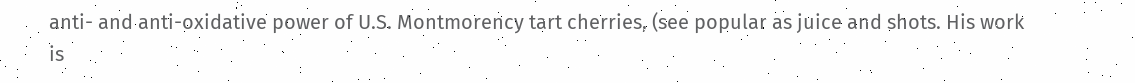anti- and anti-oxidative power of U.S. Montmorency tart cherries, (see popular as juice and shots. His work is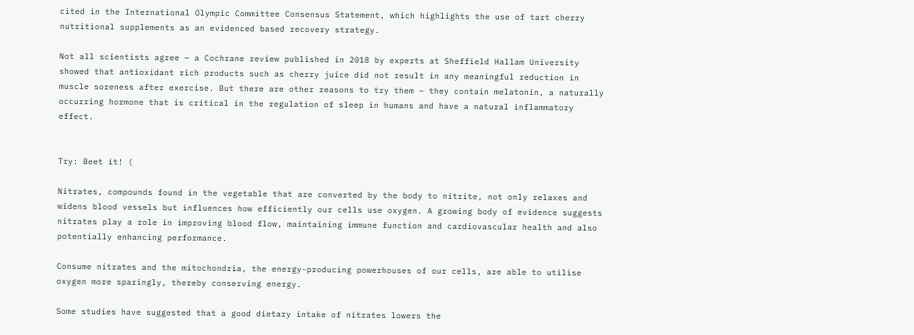cited in the International Olympic Committee Consensus Statement, which highlights the use of tart cherry nutritional supplements as an evidenced based recovery strategy.

Not all scientists agree – a Cochrane review published in 2018 by experts at Sheffield Hallam University showed that antioxidant rich products such as cherry juice did not result in any meaningful reduction in muscle soreness after exercise. But there are other reasons to try them – they contain melatonin, a naturally occurring hormone that is critical in the regulation of sleep in humans and have a natural inflammatory effect.


Try: Beet it! (

Nitrates, compounds found in the vegetable that are converted by the body to nitrite, not only relaxes and widens blood vessels but influences how efficiently our cells use oxygen. A growing body of evidence suggests nitrates play a role in improving blood flow, maintaining immune function and cardiovascular health and also potentially enhancing performance.

Consume nitrates and the mitochondria, the energy-producing powerhouses of our cells, are able to utilise oxygen more sparingly, thereby conserving energy.

Some studies have suggested that a good dietary intake of nitrates lowers the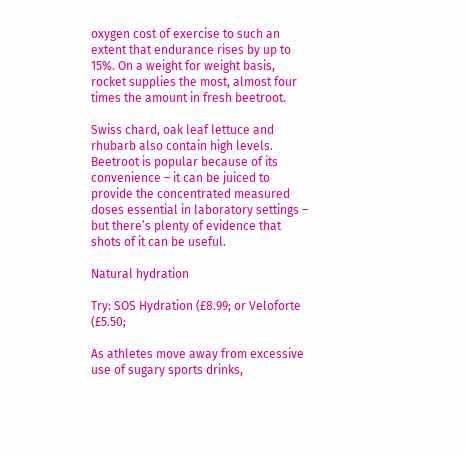oxygen cost of exercise to such an extent that endurance rises by up to 15%. On a weight for weight basis, rocket supplies the most, almost four times the amount in fresh beetroot.

Swiss chard, oak leaf lettuce and rhubarb also contain high levels. Beetroot is popular because of its convenience – it can be juiced to provide the concentrated measured doses essential in laboratory settings – but there’s plenty of evidence that shots of it can be useful.

Natural hydration

Try: SOS Hydration (£8.99; or Veloforte (£5.50;

As athletes move away from excessive use of sugary sports drinks,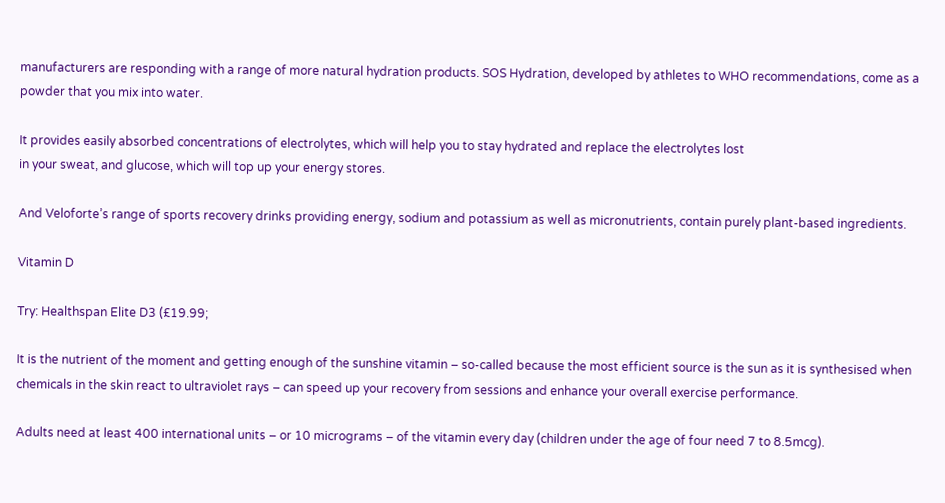manufacturers are responding with a range of more natural hydration products. SOS Hydration, developed by athletes to WHO recommendations, come as a powder that you mix into water.

It provides easily absorbed concentrations of electrolytes, which will help you to stay hydrated and replace the electrolytes lost
in your sweat, and glucose, which will top up your energy stores.

And Veloforte’s range of sports recovery drinks providing energy, sodium and potassium as well as micronutrients, contain purely plant-based ingredients.

Vitamin D

Try: Healthspan Elite D3 (£19.99;

It is the nutrient of the moment and getting enough of the sunshine vitamin – so-called because the most efficient source is the sun as it is synthesised when chemicals in the skin react to ultraviolet rays – can speed up your recovery from sessions and enhance your overall exercise performance.

Adults need at least 400 international units – or 10 micrograms – of the vitamin every day (children under the age of four need 7 to 8.5mcg).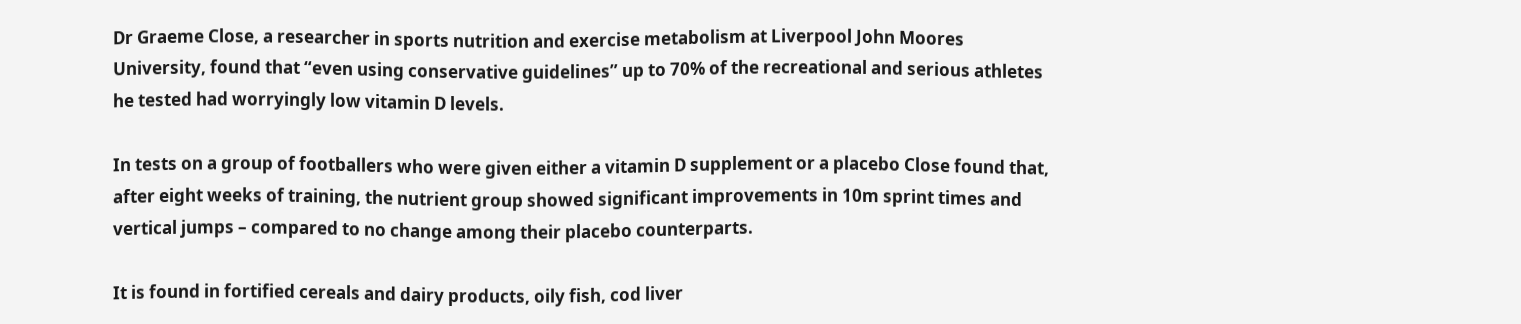Dr Graeme Close, a researcher in sports nutrition and exercise metabolism at Liverpool John Moores University, found that “even using conservative guidelines” up to 70% of the recreational and serious athletes he tested had worryingly low vitamin D levels.

In tests on a group of footballers who were given either a vitamin D supplement or a placebo Close found that, after eight weeks of training, the nutrient group showed significant improvements in 10m sprint times and vertical jumps – compared to no change among their placebo counterparts.

It is found in fortified cereals and dairy products, oily fish, cod liver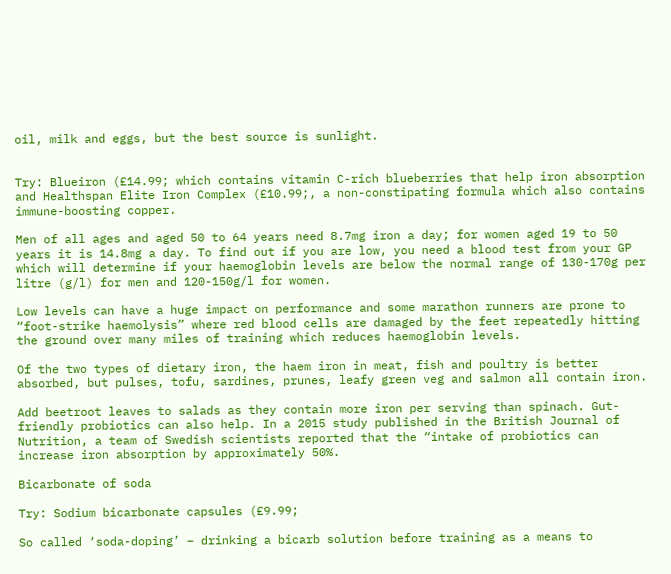oil, milk and eggs, but the best source is sunlight.


Try: Blueiron (£14.99; which contains vitamin C-rich blueberries that help iron absorption and Healthspan Elite Iron Complex (£10.99;, a non-constipating formula which also contains immune-boosting copper.

Men of all ages and aged 50 to 64 years need 8.7mg iron a day; for women aged 19 to 50 years it is 14.8mg a day. To find out if you are low, you need a blood test from your GP which will determine if your haemoglobin levels are below the normal range of 130-170g per litre (g/l) for men and 120-150g/l for women.

Low levels can have a huge impact on performance and some marathon runners are prone to “foot-strike haemolysis” where red blood cells are damaged by the feet repeatedly hitting the ground over many miles of training which reduces haemoglobin levels.

Of the two types of dietary iron, the haem iron in meat, fish and poultry is better absorbed, but pulses, tofu, sardines, prunes, leafy green veg and salmon all contain iron.

Add beetroot leaves to salads as they contain more iron per serving than spinach. Gut-friendly probiotics can also help. In a 2015 study published in the British Journal of Nutrition, a team of Swedish scientists reported that the “intake of probiotics can increase iron absorption by approximately 50%.

Bicarbonate of soda

Try: Sodium bicarbonate capsules (£9.99;

So called ‘soda-doping’ – drinking a bicarb solution before training as a means to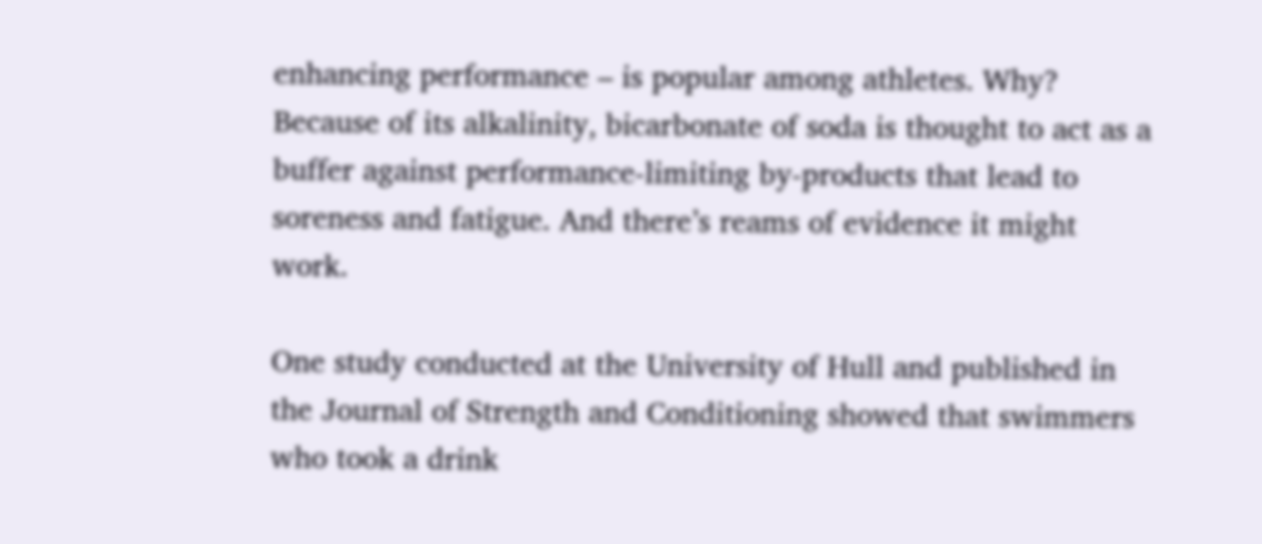enhancing performance – is popular among athletes. Why? Because of its alkalinity, bicarbonate of soda is thought to act as a buffer against performance-limiting by-products that lead to soreness and fatigue. And there’s reams of evidence it might work.

One study conducted at the University of Hull and published in the Journal of Strength and Conditioning showed that swimmers who took a drink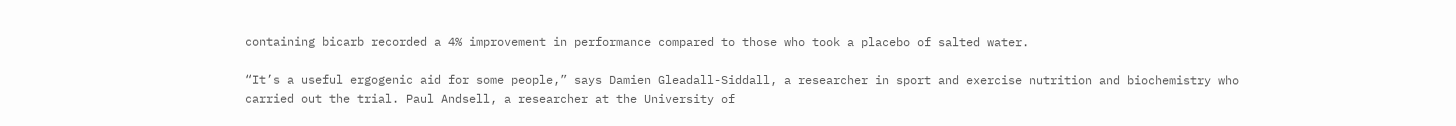containing bicarb recorded a 4% improvement in performance compared to those who took a placebo of salted water.

“It’s a useful ergogenic aid for some people,” says Damien Gleadall-Siddall, a researcher in sport and exercise nutrition and biochemistry who carried out the trial. Paul Andsell, a researcher at the University of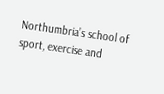Northumbria’s school of sport, exercise and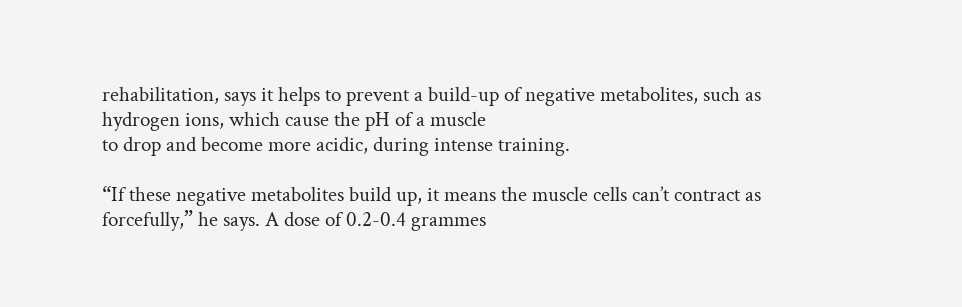rehabilitation, says it helps to prevent a build-up of negative metabolites, such as hydrogen ions, which cause the pH of a muscle
to drop and become more acidic, during intense training.

“If these negative metabolites build up, it means the muscle cells can’t contract as forcefully,” he says. A dose of 0.2-0.4 grammes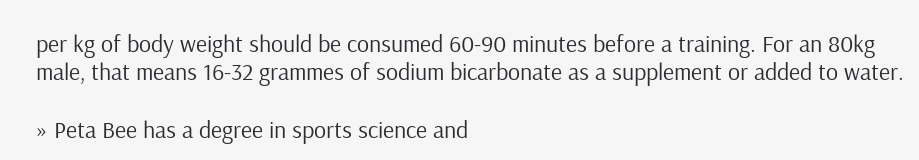per kg of body weight should be consumed 60-90 minutes before a training. For an 80kg male, that means 16-32 grammes of sodium bicarbonate as a supplement or added to water.

» Peta Bee has a degree in sports science and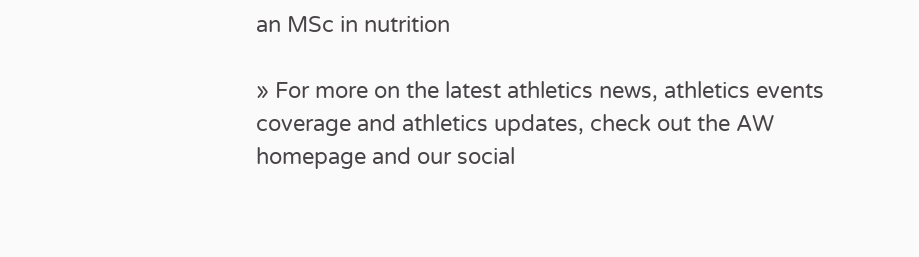an MSc in nutrition

» For more on the latest athletics news, athletics events coverage and athletics updates, check out the AW homepage and our social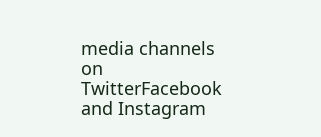media channels on TwitterFacebook and Instagram